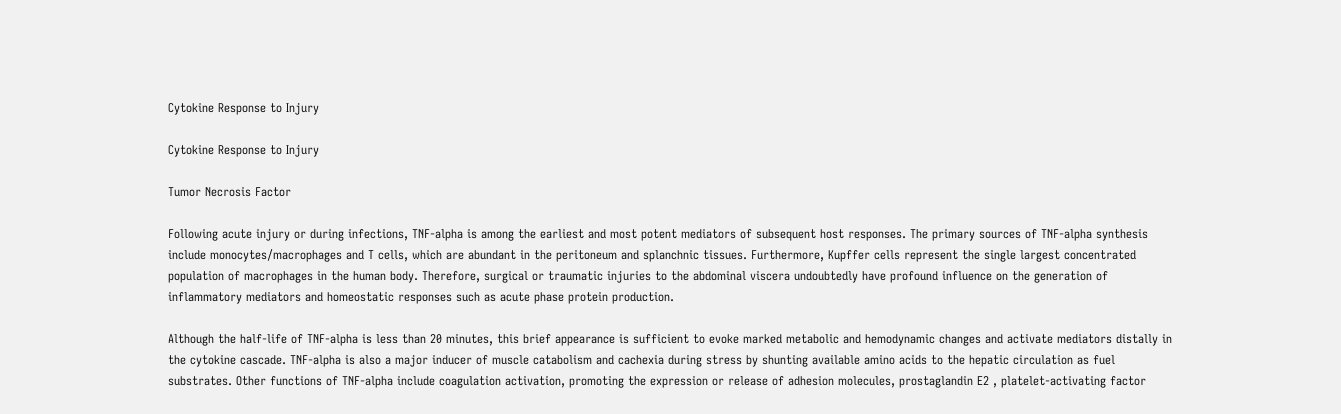Cytokine Response to Injury

Cytokine Response to Injury

Tumor Necrosis Factor

Following acute injury or during infections, TNF-alpha is among the earliest and most potent mediators of subsequent host responses. The primary sources of TNF-alpha synthesis include monocytes/macrophages and T cells, which are abundant in the peritoneum and splanchnic tissues. Furthermore, Kupffer cells represent the single largest concentrated population of macrophages in the human body. Therefore, surgical or traumatic injuries to the abdominal viscera undoubtedly have profound influence on the generation of inflammatory mediators and homeostatic responses such as acute phase protein production.

Although the half-life of TNF-alpha is less than 20 minutes, this brief appearance is sufficient to evoke marked metabolic and hemodynamic changes and activate mediators distally in the cytokine cascade. TNF-alpha is also a major inducer of muscle catabolism and cachexia during stress by shunting available amino acids to the hepatic circulation as fuel substrates. Other functions of TNF-alpha include coagulation activation, promoting the expression or release of adhesion molecules, prostaglandin E2 , platelet-activating factor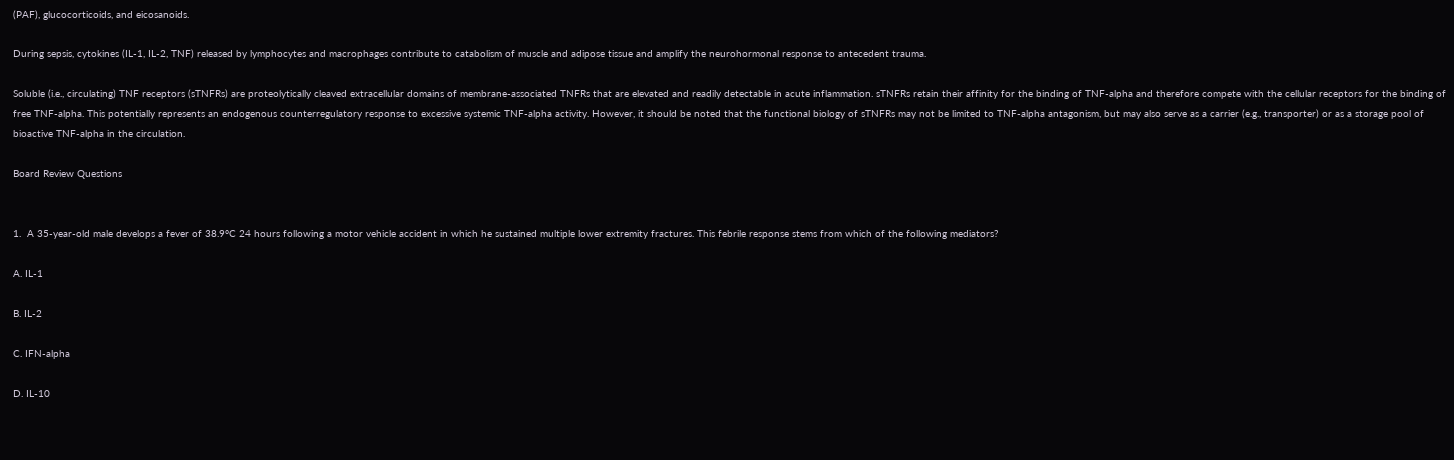(PAF), glucocorticoids, and eicosanoids.

During sepsis, cytokines (IL-1, IL-2, TNF) released by lymphocytes and macrophages contribute to catabolism of muscle and adipose tissue and amplify the neurohormonal response to antecedent trauma.

Soluble (i.e., circulating) TNF receptors (sTNFRs) are proteolytically cleaved extracellular domains of membrane-associated TNFRs that are elevated and readily detectable in acute inflammation. sTNFRs retain their affinity for the binding of TNF-alpha and therefore compete with the cellular receptors for the binding of free TNF-alpha. This potentially represents an endogenous counterregulatory response to excessive systemic TNF-alpha activity. However, it should be noted that the functional biology of sTNFRs may not be limited to TNF-alpha antagonism, but may also serve as a carrier (e.g., transporter) or as a storage pool of bioactive TNF-alpha in the circulation.

Board Review Questions


1.  A 35-year-old male develops a fever of 38.9°C 24 hours following a motor vehicle accident in which he sustained multiple lower extremity fractures. This febrile response stems from which of the following mediators?

A. IL-1

B. IL-2

C. IFN-alpha

D. IL-10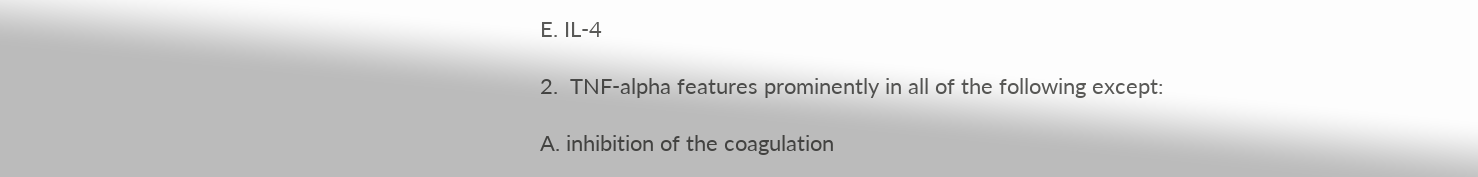E. IL-4

2.  TNF-alpha features prominently in all of the following except:

A. inhibition of the coagulation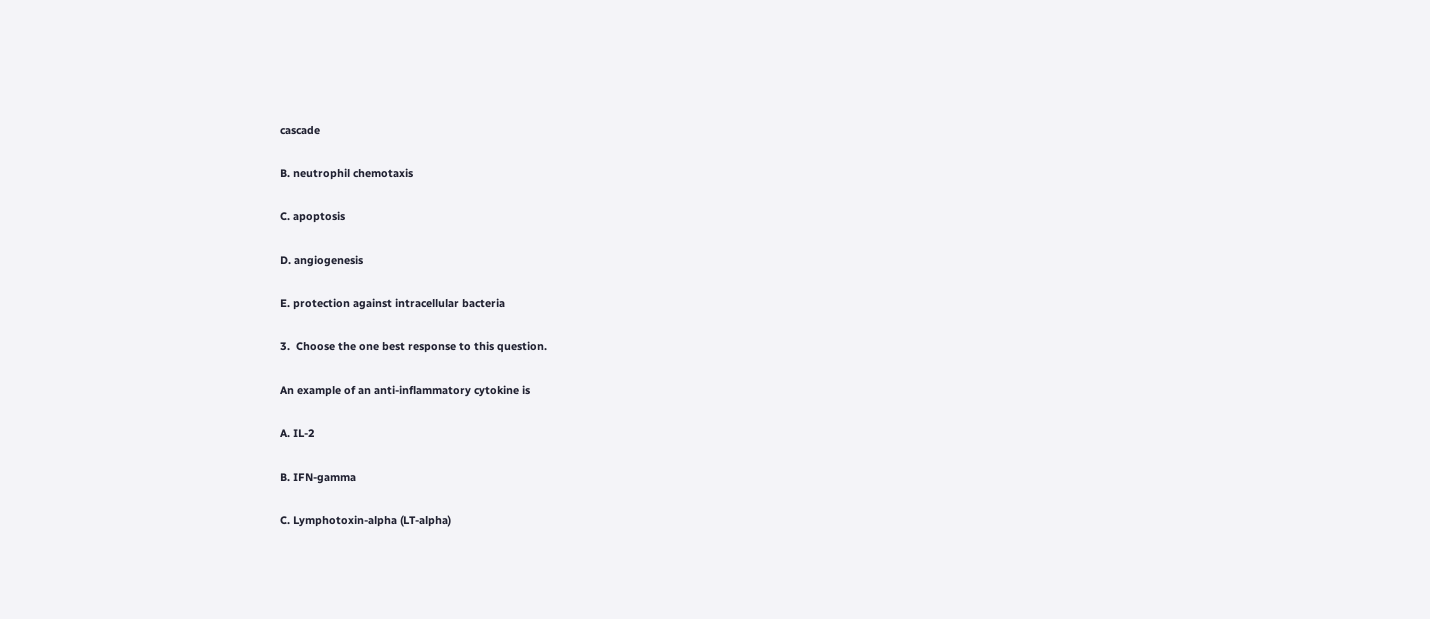cascade

B. neutrophil chemotaxis

C. apoptosis

D. angiogenesis

E. protection against intracellular bacteria

3.  Choose the one best response to this question.

An example of an anti-inflammatory cytokine is

A. IL-2

B. IFN-gamma

C. Lymphotoxin-alpha (LT-alpha)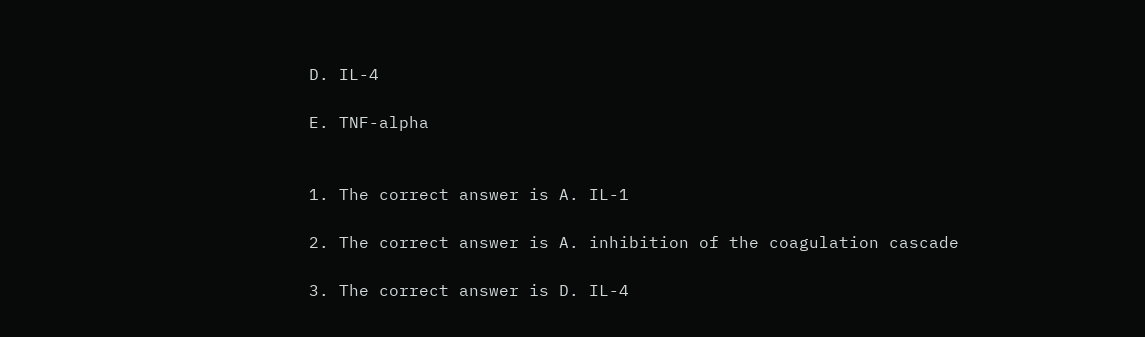D. IL-4

E. TNF-alpha


1. The correct answer is A. IL-1

2. The correct answer is A. inhibition of the coagulation cascade

3. The correct answer is D. IL-4